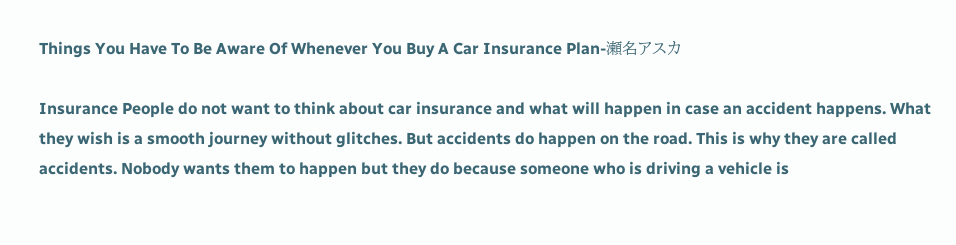Things You Have To Be Aware Of Whenever You Buy A Car Insurance Plan-瀬名アスカ

Insurance People do not want to think about car insurance and what will happen in case an accident happens. What they wish is a smooth journey without glitches. But accidents do happen on the road. This is why they are called accidents. Nobody wants them to happen but they do because someone who is driving a vehicle is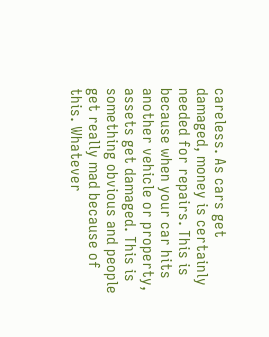careless. As cars get damaged, money is certainly needed for repairs. This is because when your car hits another vehicle or property, assets get damaged. This is something obvious and people get really mad because of this. Whatever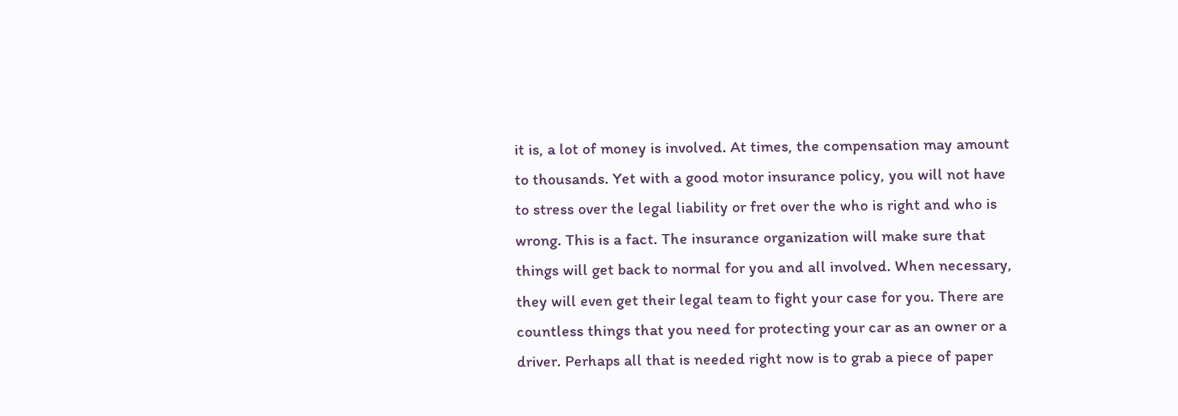it is, a lot of money is involved. At times, the compensation may amount to thousands. Yet with a good motor insurance policy, you will not have to stress over the legal liability or fret over the who is right and who is wrong. This is a fact. The insurance organization will make sure that things will get back to normal for you and all involved. When necessary, they will even get their legal team to fight your case for you. There are countless things that you need for protecting your car as an owner or a driver. Perhaps all that is needed right now is to grab a piece of paper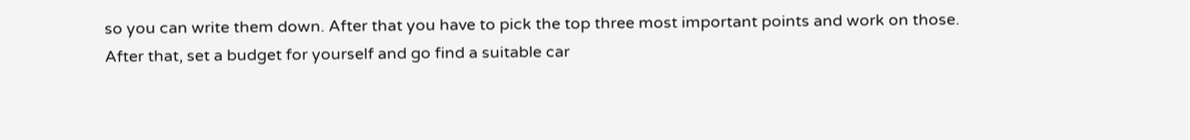so you can write them down. After that you have to pick the top three most important points and work on those. After that, set a budget for yourself and go find a suitable car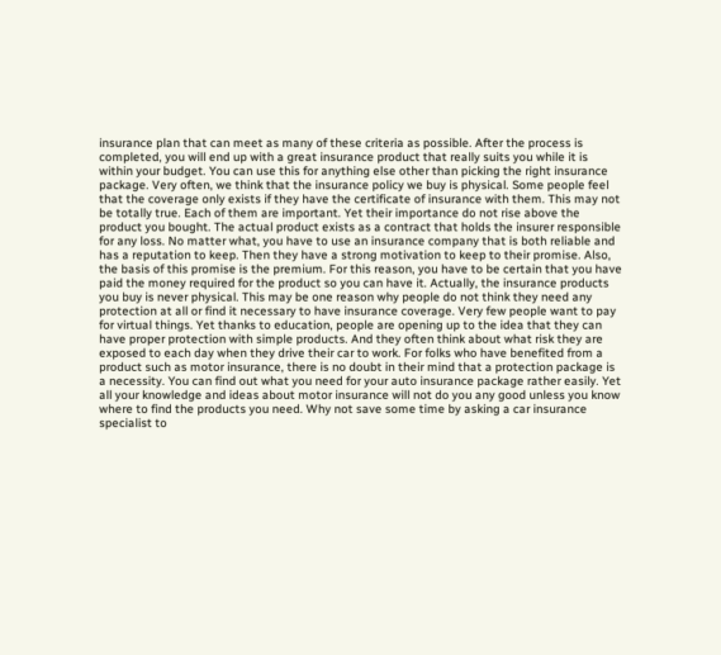insurance plan that can meet as many of these criteria as possible. After the process is completed, you will end up with a great insurance product that really suits you while it is within your budget. You can use this for anything else other than picking the right insurance package. Very often, we think that the insurance policy we buy is physical. Some people feel that the coverage only exists if they have the certificate of insurance with them. This may not be totally true. Each of them are important. Yet their importance do not rise above the product you bought. The actual product exists as a contract that holds the insurer responsible for any loss. No matter what, you have to use an insurance company that is both reliable and has a reputation to keep. Then they have a strong motivation to keep to their promise. Also, the basis of this promise is the premium. For this reason, you have to be certain that you have paid the money required for the product so you can have it. Actually, the insurance products you buy is never physical. This may be one reason why people do not think they need any protection at all or find it necessary to have insurance coverage. Very few people want to pay for virtual things. Yet thanks to education, people are opening up to the idea that they can have proper protection with simple products. And they often think about what risk they are exposed to each day when they drive their car to work. For folks who have benefited from a product such as motor insurance, there is no doubt in their mind that a protection package is a necessity. You can find out what you need for your auto insurance package rather easily. Yet all your knowledge and ideas about motor insurance will not do you any good unless you know where to find the products you need. Why not save some time by asking a car insurance specialist to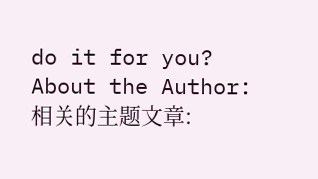do it for you? About the Author: 相关的主题文章: